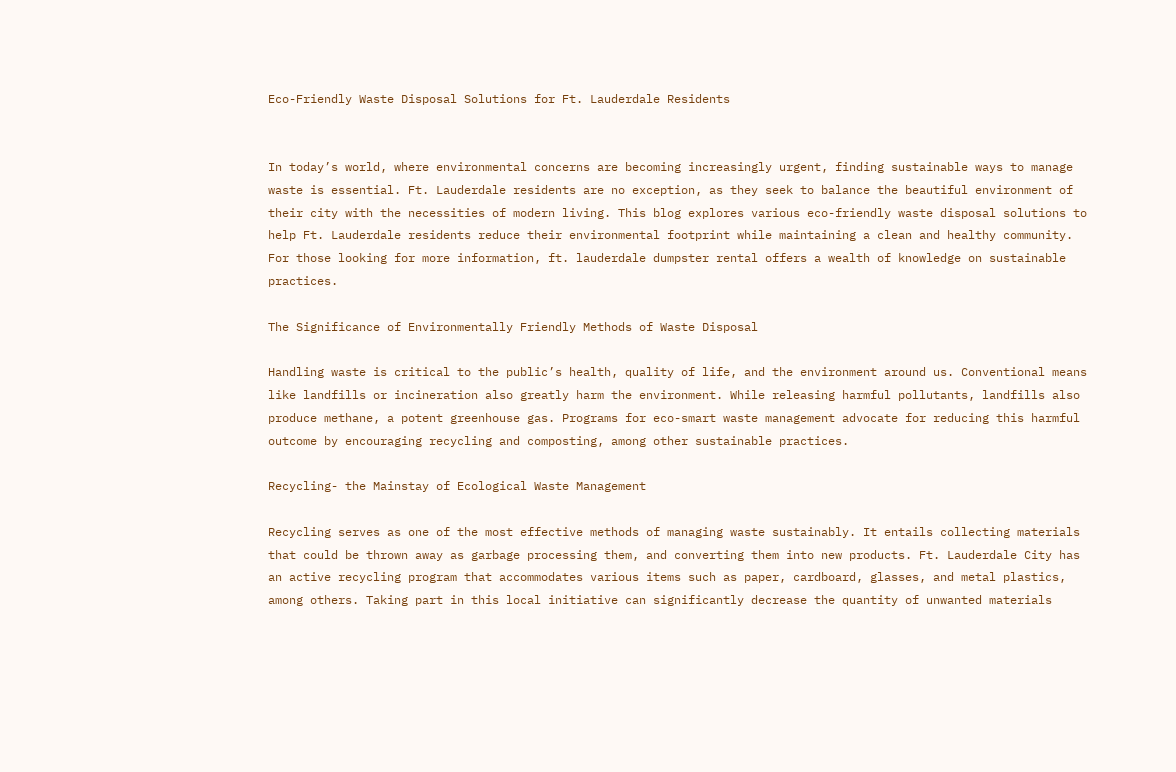Eco-Friendly Waste Disposal Solutions for Ft. Lauderdale Residents


In today’s world, where environmental concerns are becoming increasingly urgent, finding sustainable ways to manage waste is essential. Ft. Lauderdale residents are no exception, as they seek to balance the beautiful environment of their city with the necessities of modern living. This blog explores various eco-friendly waste disposal solutions to help Ft. Lauderdale residents reduce their environmental footprint while maintaining a clean and healthy community. For those looking for more information, ft. lauderdale dumpster rental offers a wealth of knowledge on sustainable practices.

The Significance of Environmentally Friendly Methods of Waste Disposal

Handling waste is critical to the public’s health, quality of life, and the environment around us. Conventional means like landfills or incineration also greatly harm the environment. While releasing harmful pollutants, landfills also produce methane, a potent greenhouse gas. Programs for eco-smart waste management advocate for reducing this harmful outcome by encouraging recycling and composting, among other sustainable practices.

Recycling- the Mainstay of Ecological Waste Management

Recycling serves as one of the most effective methods of managing waste sustainably. It entails collecting materials that could be thrown away as garbage processing them, and converting them into new products. Ft. Lauderdale City has an active recycling program that accommodates various items such as paper, cardboard, glasses, and metal plastics, among others. Taking part in this local initiative can significantly decrease the quantity of unwanted materials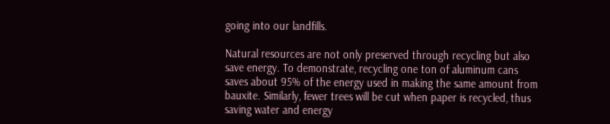going into our landfills.

Natural resources are not only preserved through recycling but also save energy. To demonstrate, recycling one ton of aluminum cans saves about 95% of the energy used in making the same amount from bauxite. Similarly, fewer trees will be cut when paper is recycled, thus saving water and energy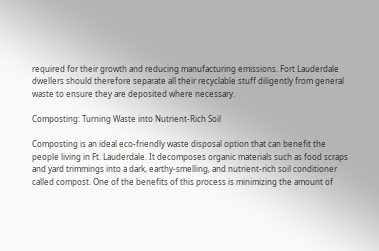required for their growth and reducing manufacturing emissions. Fort Lauderdale dwellers should therefore separate all their recyclable stuff diligently from general waste to ensure they are deposited where necessary.

Composting: Turning Waste into Nutrient-Rich Soil

Composting is an ideal eco-friendly waste disposal option that can benefit the people living in Ft. Lauderdale. It decomposes organic materials such as food scraps and yard trimmings into a dark, earthy-smelling, and nutrient-rich soil conditioner called compost. One of the benefits of this process is minimizing the amount of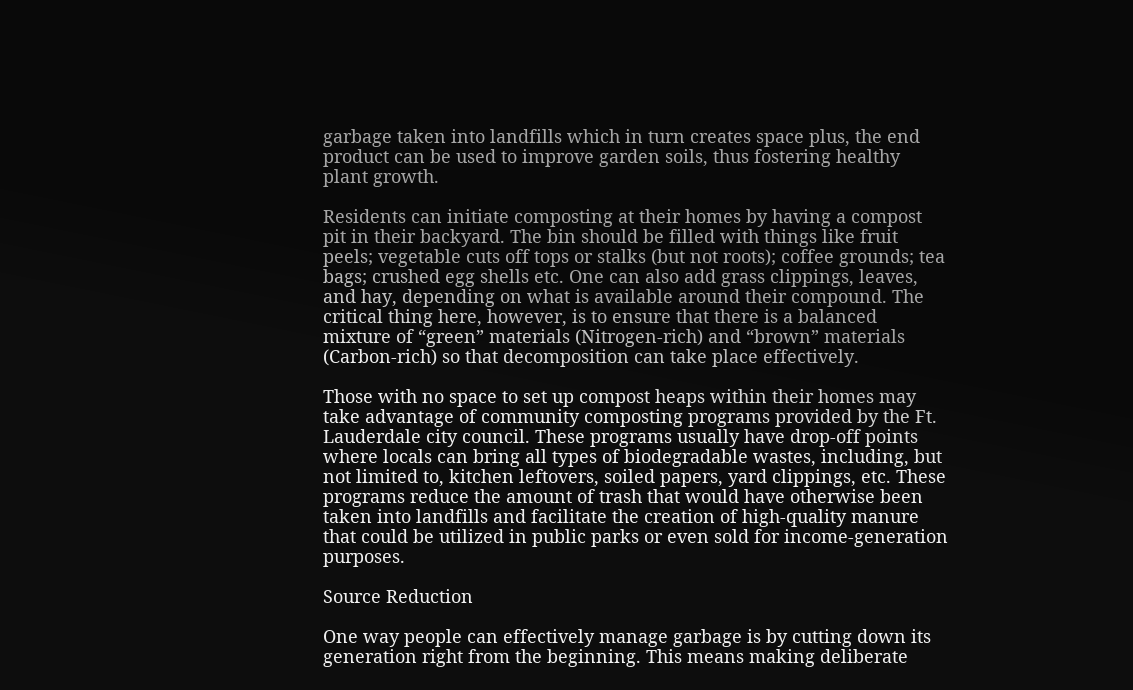garbage taken into landfills which in turn creates space plus, the end product can be used to improve garden soils, thus fostering healthy plant growth.

Residents can initiate composting at their homes by having a compost pit in their backyard. The bin should be filled with things like fruit peels; vegetable cuts off tops or stalks (but not roots); coffee grounds; tea bags; crushed egg shells etc. One can also add grass clippings, leaves, and hay, depending on what is available around their compound. The critical thing here, however, is to ensure that there is a balanced mixture of “green” materials (Nitrogen-rich) and “brown” materials (Carbon-rich) so that decomposition can take place effectively.

Those with no space to set up compost heaps within their homes may take advantage of community composting programs provided by the Ft. Lauderdale city council. These programs usually have drop-off points where locals can bring all types of biodegradable wastes, including, but not limited to, kitchen leftovers, soiled papers, yard clippings, etc. These programs reduce the amount of trash that would have otherwise been taken into landfills and facilitate the creation of high-quality manure that could be utilized in public parks or even sold for income-generation purposes.

Source Reduction

One way people can effectively manage garbage is by cutting down its generation right from the beginning. This means making deliberate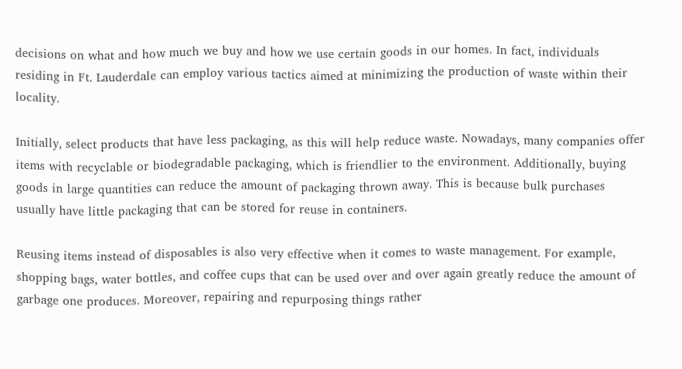decisions on what and how much we buy and how we use certain goods in our homes. In fact, individuals residing in Ft. Lauderdale can employ various tactics aimed at minimizing the production of waste within their locality.

Initially, select products that have less packaging, as this will help reduce waste. Nowadays, many companies offer items with recyclable or biodegradable packaging, which is friendlier to the environment. Additionally, buying goods in large quantities can reduce the amount of packaging thrown away. This is because bulk purchases usually have little packaging that can be stored for reuse in containers.

Reusing items instead of disposables is also very effective when it comes to waste management. For example, shopping bags, water bottles, and coffee cups that can be used over and over again greatly reduce the amount of garbage one produces. Moreover, repairing and repurposing things rather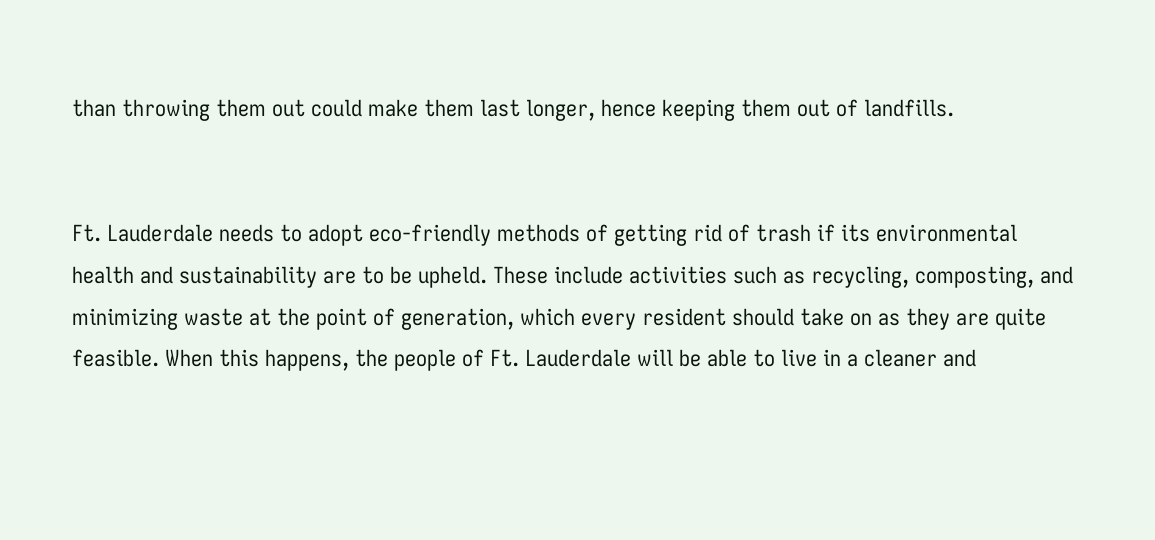than throwing them out could make them last longer, hence keeping them out of landfills.


Ft. Lauderdale needs to adopt eco-friendly methods of getting rid of trash if its environmental health and sustainability are to be upheld. These include activities such as recycling, composting, and minimizing waste at the point of generation, which every resident should take on as they are quite feasible. When this happens, the people of Ft. Lauderdale will be able to live in a cleaner and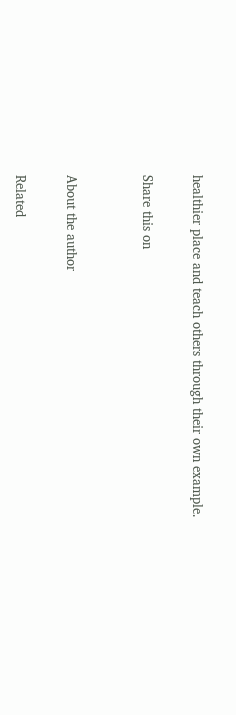healthier place and teach others through their own example.

Share this on


About the author

Related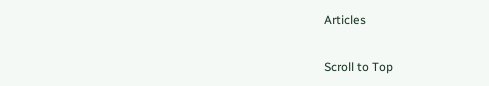Articles

Scroll to Top